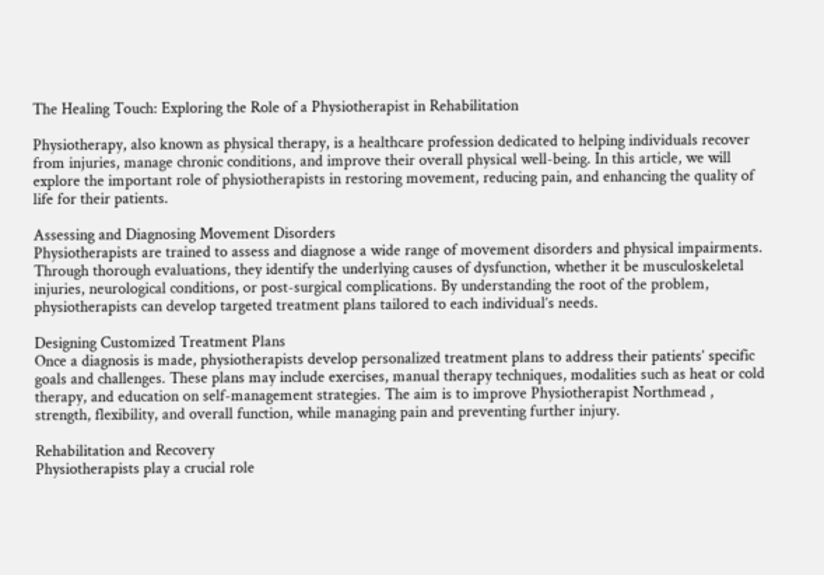The Healing Touch: Exploring the Role of a Physiotherapist in Rehabilitation

Physiotherapy, also known as physical therapy, is a healthcare profession dedicated to helping individuals recover from injuries, manage chronic conditions, and improve their overall physical well-being. In this article, we will explore the important role of physiotherapists in restoring movement, reducing pain, and enhancing the quality of life for their patients.

Assessing and Diagnosing Movement Disorders
Physiotherapists are trained to assess and diagnose a wide range of movement disorders and physical impairments. Through thorough evaluations, they identify the underlying causes of dysfunction, whether it be musculoskeletal injuries, neurological conditions, or post-surgical complications. By understanding the root of the problem, physiotherapists can develop targeted treatment plans tailored to each individual’s needs.

Designing Customized Treatment Plans
Once a diagnosis is made, physiotherapists develop personalized treatment plans to address their patients’ specific goals and challenges. These plans may include exercises, manual therapy techniques, modalities such as heat or cold therapy, and education on self-management strategies. The aim is to improve Physiotherapist Northmead , strength, flexibility, and overall function, while managing pain and preventing further injury.

Rehabilitation and Recovery
Physiotherapists play a crucial role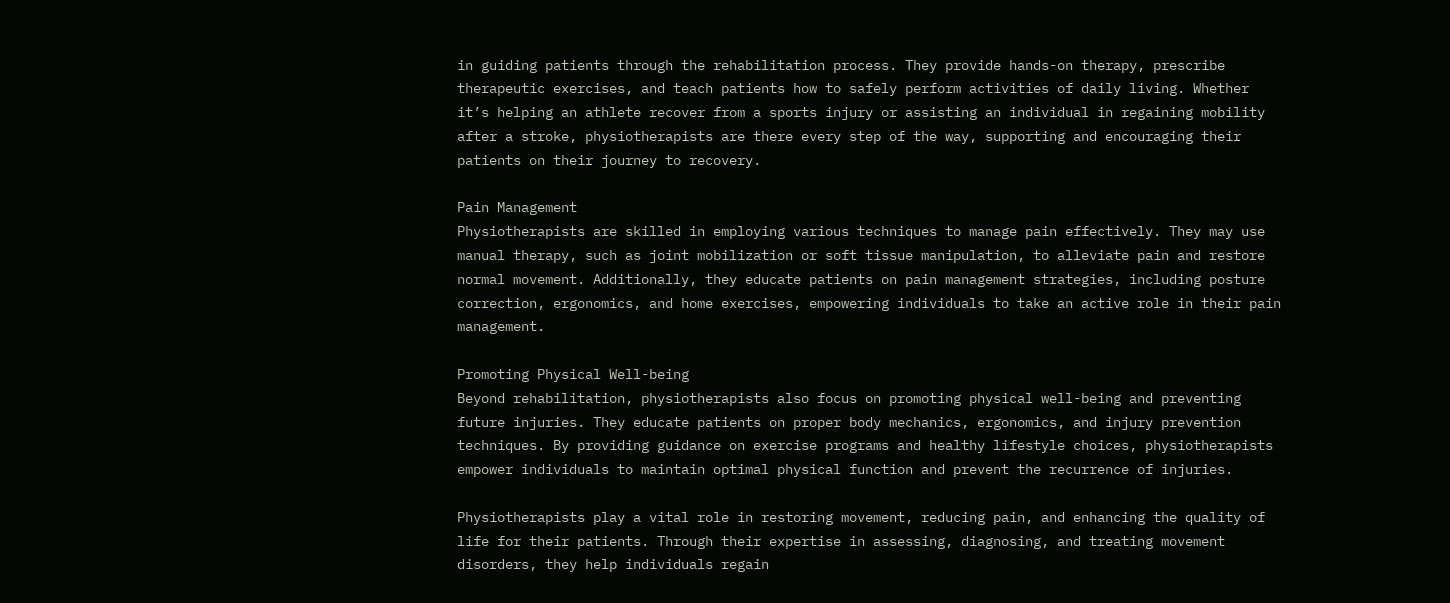in guiding patients through the rehabilitation process. They provide hands-on therapy, prescribe therapeutic exercises, and teach patients how to safely perform activities of daily living. Whether it’s helping an athlete recover from a sports injury or assisting an individual in regaining mobility after a stroke, physiotherapists are there every step of the way, supporting and encouraging their patients on their journey to recovery.

Pain Management
Physiotherapists are skilled in employing various techniques to manage pain effectively. They may use manual therapy, such as joint mobilization or soft tissue manipulation, to alleviate pain and restore normal movement. Additionally, they educate patients on pain management strategies, including posture correction, ergonomics, and home exercises, empowering individuals to take an active role in their pain management.

Promoting Physical Well-being
Beyond rehabilitation, physiotherapists also focus on promoting physical well-being and preventing future injuries. They educate patients on proper body mechanics, ergonomics, and injury prevention techniques. By providing guidance on exercise programs and healthy lifestyle choices, physiotherapists empower individuals to maintain optimal physical function and prevent the recurrence of injuries.

Physiotherapists play a vital role in restoring movement, reducing pain, and enhancing the quality of life for their patients. Through their expertise in assessing, diagnosing, and treating movement disorders, they help individuals regain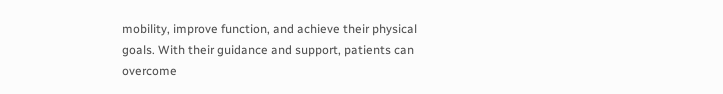mobility, improve function, and achieve their physical goals. With their guidance and support, patients can overcome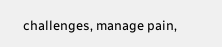challenges, manage pain,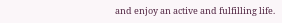and enjoy an active and fulfilling life.